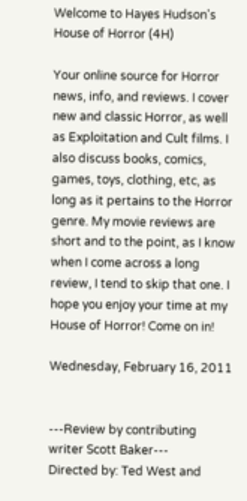Welcome to Hayes Hudson's House of Horror (4H)

Your online source for Horror news, info, and reviews. I cover new and classic Horror, as well as Exploitation and Cult films. I also discuss books, comics, games, toys, clothing, etc, as long as it pertains to the Horror genre. My movie reviews are short and to the point, as I know when I come across a long review, I tend to skip that one. I hope you enjoy your time at my House of Horror! Come on in!

Wednesday, February 16, 2011


---Review by contributing writer Scott Baker---
Directed by: Ted West and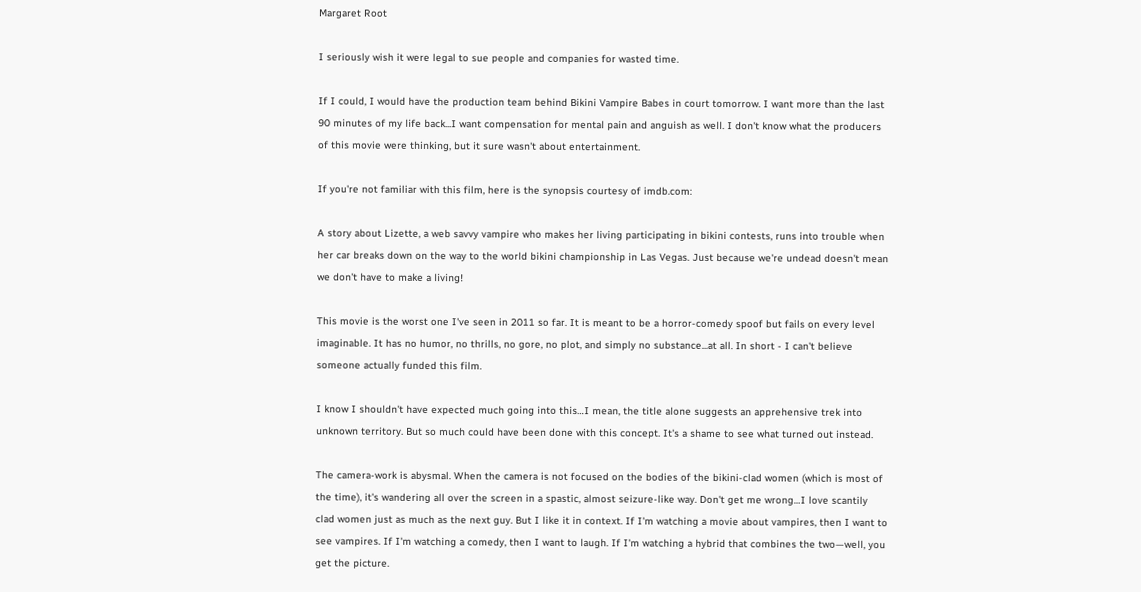Margaret Root

I seriously wish it were legal to sue people and companies for wasted time.

If I could, I would have the production team behind Bikini Vampire Babes in court tomorrow. I want more than the last 90 minutes of my life back...I want compensation for mental pain and anguish as well. I don't know what the producers of this movie were thinking, but it sure wasn't about entertainment.

If you're not familiar with this film, here is the synopsis courtesy of imdb.com:

A story about Lizette, a web savvy vampire who makes her living participating in bikini contests, runs into trouble when her car breaks down on the way to the world bikini championship in Las Vegas. Just because we're undead doesn't mean we don't have to make a living!

This movie is the worst one I've seen in 2011 so far. It is meant to be a horror-comedy spoof but fails on every level imaginable. It has no humor, no thrills, no gore, no plot, and simply no substance...at all. In short - I can't believe someone actually funded this film.

I know I shouldn't have expected much going into this…I mean, the title alone suggests an apprehensive trek into unknown territory. But so much could have been done with this concept. It's a shame to see what turned out instead.

The camera-work is abysmal. When the camera is not focused on the bodies of the bikini-clad women (which is most of the time), it's wandering all over the screen in a spastic, almost seizure-like way. Don't get me wrong…I love scantily clad women just as much as the next guy. But I like it in context. If I'm watching a movie about vampires, then I want to see vampires. If I'm watching a comedy, then I want to laugh. If I'm watching a hybrid that combines the two—well, you get the picture.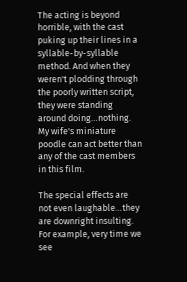The acting is beyond horrible, with the cast puking up their lines in a syllable-by-syllable method. And when they weren't plodding through the poorly written script, they were standing around doing…nothing. My wife's miniature poodle can act better than any of the cast members in this film.

The special effects are not even laughable…they are downright insulting. For example, very time we see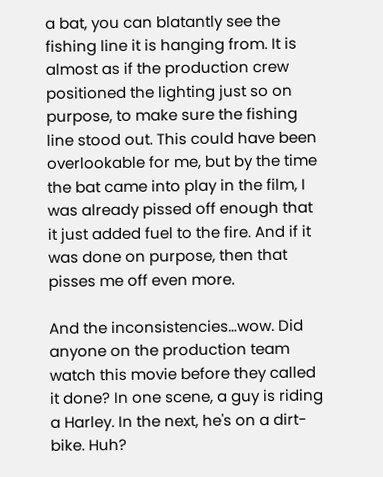a bat, you can blatantly see the fishing line it is hanging from. It is almost as if the production crew positioned the lighting just so on purpose, to make sure the fishing line stood out. This could have been overlookable for me, but by the time the bat came into play in the film, I was already pissed off enough that it just added fuel to the fire. And if it was done on purpose, then that pisses me off even more.

And the inconsistencies…wow. Did anyone on the production team watch this movie before they called it done? In one scene, a guy is riding a Harley. In the next, he's on a dirt-bike. Huh?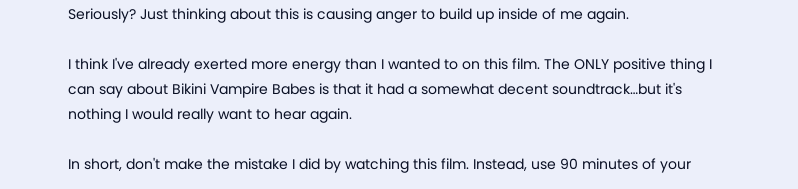Seriously? Just thinking about this is causing anger to build up inside of me again.

I think I've already exerted more energy than I wanted to on this film. The ONLY positive thing I can say about Bikini Vampire Babes is that it had a somewhat decent soundtrack…but it's nothing I would really want to hear again.

In short, don't make the mistake I did by watching this film. Instead, use 90 minutes of your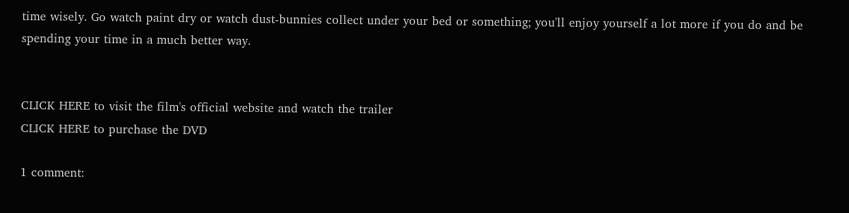time wisely. Go watch paint dry or watch dust-bunnies collect under your bed or something; you'll enjoy yourself a lot more if you do and be spending your time in a much better way.


CLICK HERE to visit the film's official website and watch the trailer
CLICK HERE to purchase the DVD

1 comment: